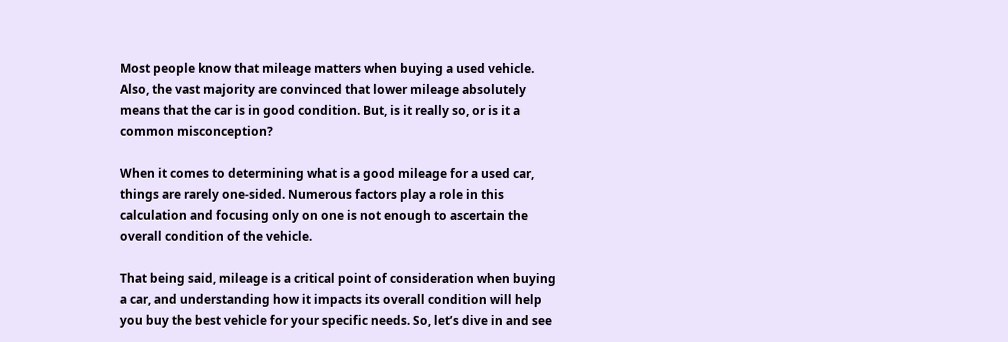Most people know that mileage matters when buying a used vehicle. Also, the vast majority are convinced that lower mileage absolutely means that the car is in good condition. But, is it really so, or is it a common misconception?

When it comes to determining what is a good mileage for a used car, things are rarely one-sided. Numerous factors play a role in this calculation and focusing only on one is not enough to ascertain the overall condition of the vehicle.

That being said, mileage is a critical point of consideration when buying a car, and understanding how it impacts its overall condition will help you buy the best vehicle for your specific needs. So, let’s dive in and see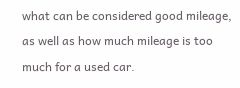what can be considered good mileage, as well as how much mileage is too much for a used car.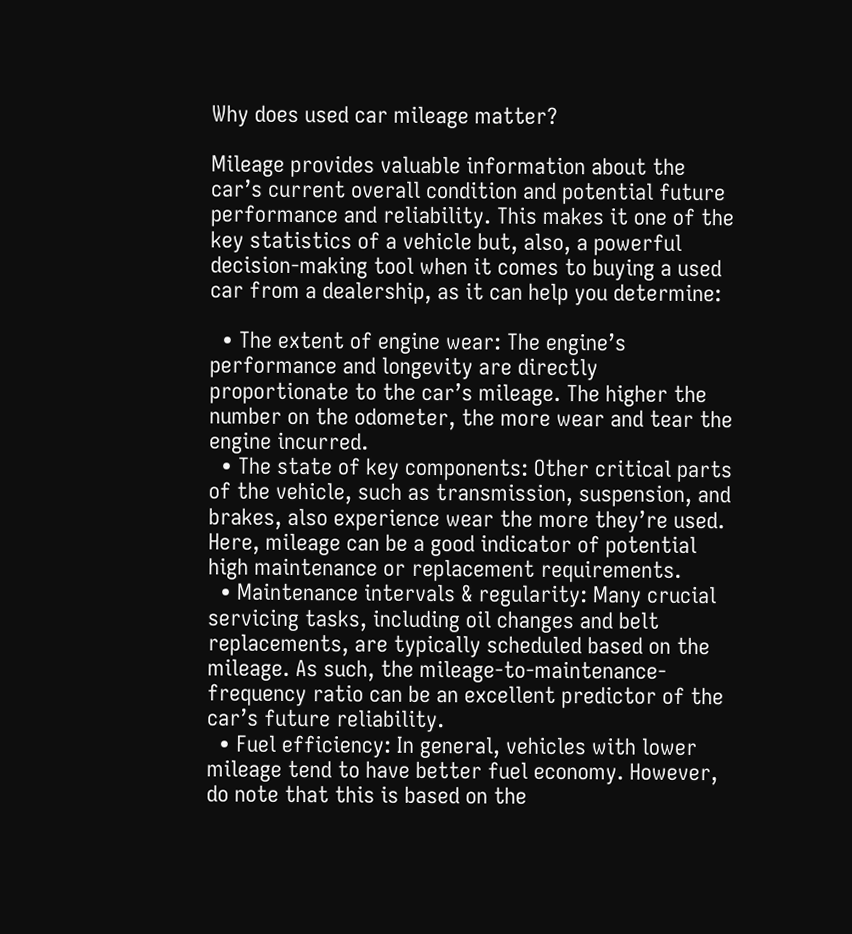Why does used car mileage matter?

Mileage provides valuable information about the car’s current overall condition and potential future performance and reliability. This makes it one of the key statistics of a vehicle but, also, a powerful decision-making tool when it comes to buying a used car from a dealership, as it can help you determine:

  • The extent of engine wear: The engine’s performance and longevity are directly proportionate to the car’s mileage. The higher the number on the odometer, the more wear and tear the engine incurred.
  • The state of key components: Other critical parts of the vehicle, such as transmission, suspension, and brakes, also experience wear the more they’re used. Here, mileage can be a good indicator of potential high maintenance or replacement requirements.
  • Maintenance intervals & regularity: Many crucial servicing tasks, including oil changes and belt replacements, are typically scheduled based on the mileage. As such, the mileage-to-maintenance-frequency ratio can be an excellent predictor of the car’s future reliability.
  • Fuel efficiency: In general, vehicles with lower mileage tend to have better fuel economy. However, do note that this is based on the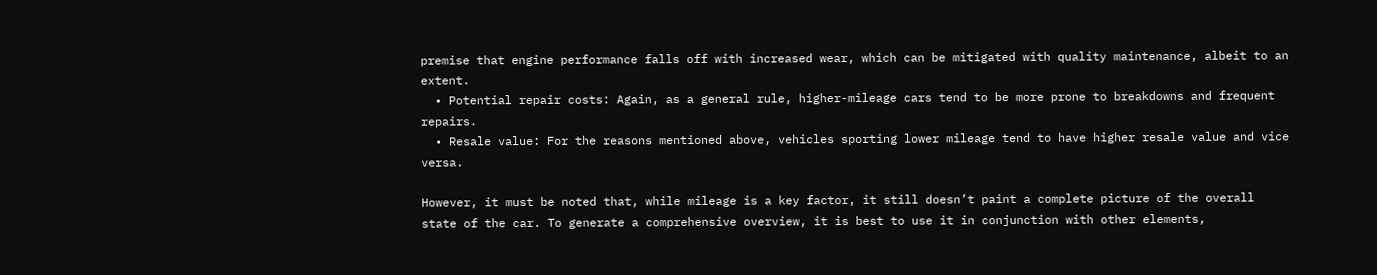premise that engine performance falls off with increased wear, which can be mitigated with quality maintenance, albeit to an extent.
  • Potential repair costs: Again, as a general rule, higher-mileage cars tend to be more prone to breakdowns and frequent repairs.
  • Resale value: For the reasons mentioned above, vehicles sporting lower mileage tend to have higher resale value and vice versa.

However, it must be noted that, while mileage is a key factor, it still doesn’t paint a complete picture of the overall state of the car. To generate a comprehensive overview, it is best to use it in conjunction with other elements,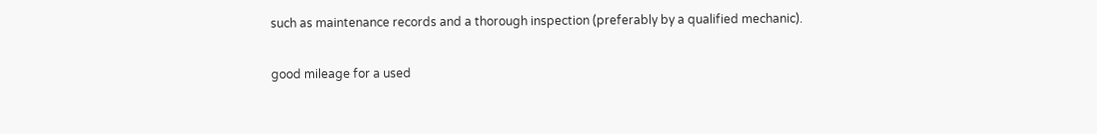such as maintenance records and a thorough inspection (preferably by a qualified mechanic).

good mileage for a used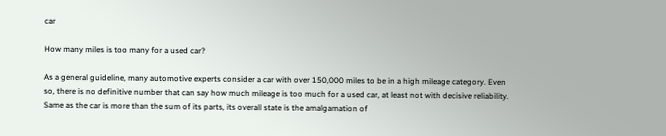car

How many miles is too many for a used car?

As a general guideline, many automotive experts consider a car with over 150,000 miles to be in a high mileage category. Even so, there is no definitive number that can say how much mileage is too much for a used car, at least not with decisive reliability. Same as the car is more than the sum of its parts, its overall state is the amalgamation of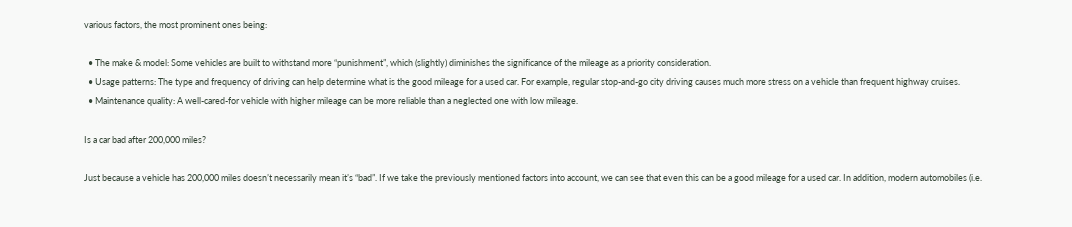various factors, the most prominent ones being:

  • The make & model: Some vehicles are built to withstand more “punishment”, which (slightly) diminishes the significance of the mileage as a priority consideration.
  • Usage patterns: The type and frequency of driving can help determine what is the good mileage for a used car. For example, regular stop-and-go city driving causes much more stress on a vehicle than frequent highway cruises.
  • Maintenance quality: A well-cared-for vehicle with higher mileage can be more reliable than a neglected one with low mileage.

Is a car bad after 200,000 miles?

Just because a vehicle has 200,000 miles doesn’t necessarily mean it’s “bad”. If we take the previously mentioned factors into account, we can see that even this can be a good mileage for a used car. In addition, modern automobiles (i.e.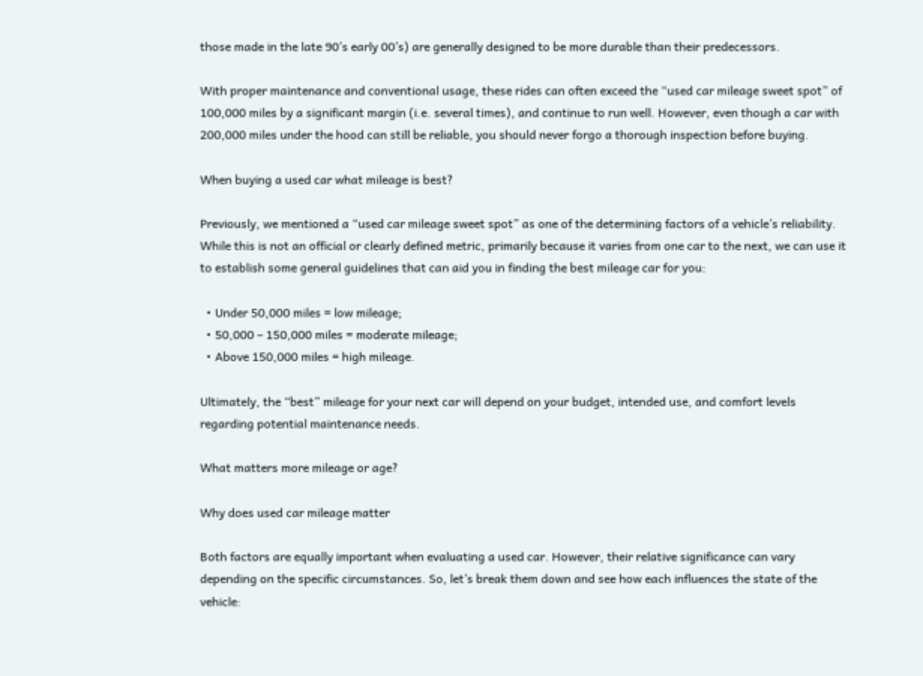those made in the late 90’s early 00’s) are generally designed to be more durable than their predecessors.

With proper maintenance and conventional usage, these rides can often exceed the “used car mileage sweet spot” of 100,000 miles by a significant margin (i.e. several times), and continue to run well. However, even though a car with 200,000 miles under the hood can still be reliable, you should never forgo a thorough inspection before buying.

When buying a used car what mileage is best?

Previously, we mentioned a “used car mileage sweet spot” as one of the determining factors of a vehicle’s reliability. While this is not an official or clearly defined metric, primarily because it varies from one car to the next, we can use it to establish some general guidelines that can aid you in finding the best mileage car for you:

  • Under 50,000 miles = low mileage;
  • 50,000 – 150,000 miles = moderate mileage;
  • Above 150,000 miles = high mileage.

Ultimately, the “best” mileage for your next car will depend on your budget, intended use, and comfort levels regarding potential maintenance needs.

What matters more mileage or age?

Why does used car mileage matter

Both factors are equally important when evaluating a used car. However, their relative significance can vary depending on the specific circumstances. So, let’s break them down and see how each influences the state of the vehicle: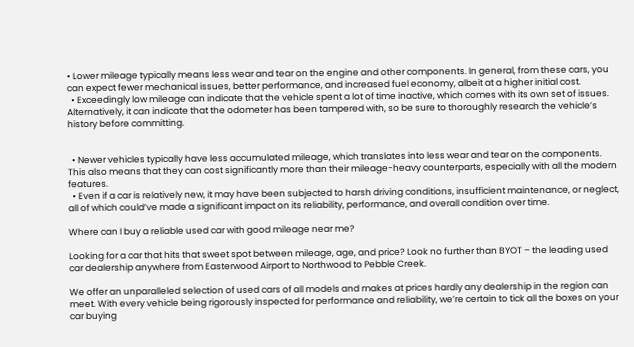• Lower mileage typically means less wear and tear on the engine and other components. In general, from these cars, you can expect fewer mechanical issues, better performance, and increased fuel economy, albeit at a higher initial cost.
  • Exceedingly low mileage can indicate that the vehicle spent a lot of time inactive, which comes with its own set of issues. Alternatively, it can indicate that the odometer has been tampered with, so be sure to thoroughly research the vehicle’s history before committing.


  • Newer vehicles typically have less accumulated mileage, which translates into less wear and tear on the components. This also means that they can cost significantly more than their mileage-heavy counterparts, especially with all the modern features.
  • Even if a car is relatively new, it may have been subjected to harsh driving conditions, insufficient maintenance, or neglect, all of which could’ve made a significant impact on its reliability, performance, and overall condition over time.

Where can I buy a reliable used car with good mileage near me?

Looking for a car that hits that sweet spot between mileage, age, and price? Look no further than BYOT – the leading used car dealership anywhere from Easterwood Airport to Northwood to Pebble Creek.

We offer an unparalleled selection of used cars of all models and makes at prices hardly any dealership in the region can meet. With every vehicle being rigorously inspected for performance and reliability, we’re certain to tick all the boxes on your car buying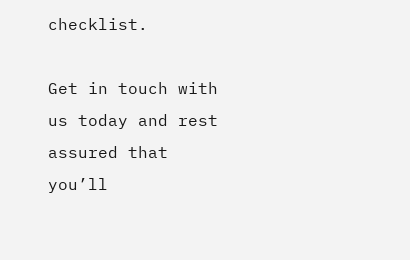checklist.

Get in touch with us today and rest assured that you’ll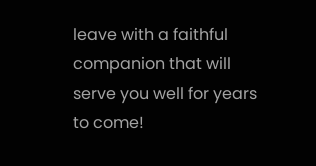leave with a faithful companion that will serve you well for years to come!